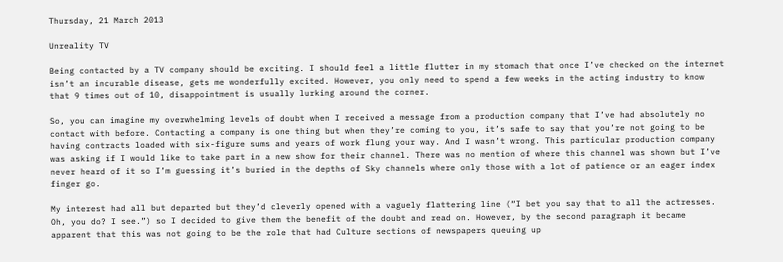Thursday, 21 March 2013

Unreality TV

Being contacted by a TV company should be exciting. I should feel a little flutter in my stomach that once I’ve checked on the internet isn’t an incurable disease, gets me wonderfully excited. However, you only need to spend a few weeks in the acting industry to know that 9 times out of 10, disappointment is usually lurking around the corner.

So, you can imagine my overwhelming levels of doubt when I received a message from a production company that I’ve had absolutely no contact with before. Contacting a company is one thing but when they’re coming to you, it’s safe to say that you’re not going to be having contracts loaded with six-figure sums and years of work flung your way. And I wasn’t wrong. This particular production company was asking if I would like to take part in a new show for their channel. There was no mention of where this channel was shown but I’ve never heard of it so I’m guessing it’s buried in the depths of Sky channels where only those with a lot of patience or an eager index finger go.

My interest had all but departed but they’d cleverly opened with a vaguely flattering line (“I bet you say that to all the actresses. Oh, you do? I see.”) so I decided to give them the benefit of the doubt and read on. However, by the second paragraph it became apparent that this was not going to be the role that had Culture sections of newspapers queuing up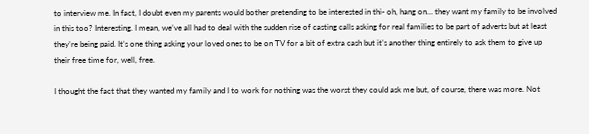to interview me. In fact, I doubt even my parents would bother pretending to be interested in thi- oh, hang on… they want my family to be involved in this too? Interesting. I mean, we’ve all had to deal with the sudden rise of casting calls asking for real families to be part of adverts but at least they’re being paid. It’s one thing asking your loved ones to be on TV for a bit of extra cash but it’s another thing entirely to ask them to give up their free time for, well, free.

I thought the fact that they wanted my family and I to work for nothing was the worst they could ask me but, of course, there was more. Not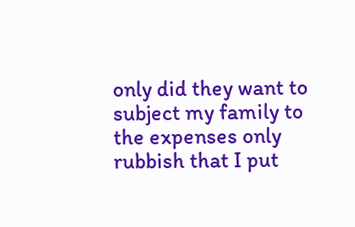only did they want to subject my family to the expenses only rubbish that I put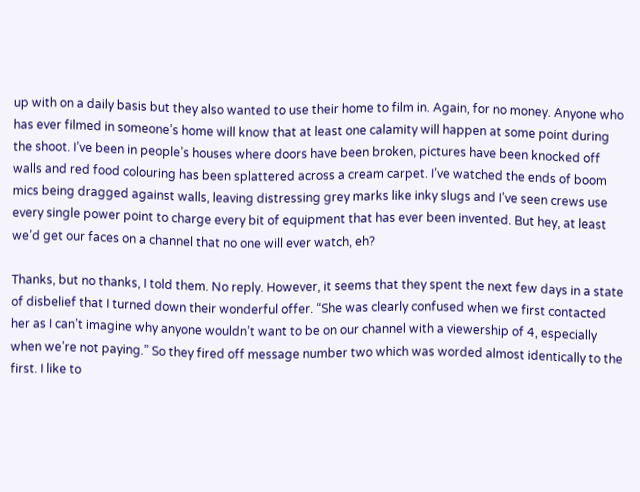up with on a daily basis but they also wanted to use their home to film in. Again, for no money. Anyone who has ever filmed in someone’s home will know that at least one calamity will happen at some point during the shoot. I’ve been in people’s houses where doors have been broken, pictures have been knocked off walls and red food colouring has been splattered across a cream carpet. I’ve watched the ends of boom mics being dragged against walls, leaving distressing grey marks like inky slugs and I’ve seen crews use every single power point to charge every bit of equipment that has ever been invented. But hey, at least we’d get our faces on a channel that no one will ever watch, eh?

Thanks, but no thanks, I told them. No reply. However, it seems that they spent the next few days in a state of disbelief that I turned down their wonderful offer. “She was clearly confused when we first contacted her as I can’t imagine why anyone wouldn’t want to be on our channel with a viewership of 4, especially when we’re not paying.” So they fired off message number two which was worded almost identically to the first. I like to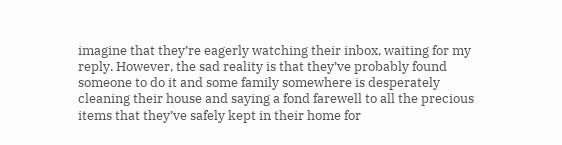imagine that they’re eagerly watching their inbox, waiting for my reply. However, the sad reality is that they’ve probably found someone to do it and some family somewhere is desperately cleaning their house and saying a fond farewell to all the precious items that they’ve safely kept in their home for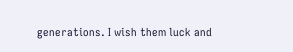generations. I wish them luck and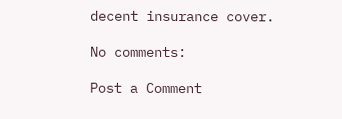decent insurance cover.

No comments:

Post a Comment